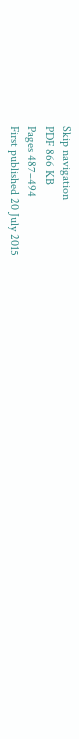Skip navigation
PDF 866 KB
Pages 487–494
First published 20 July 2015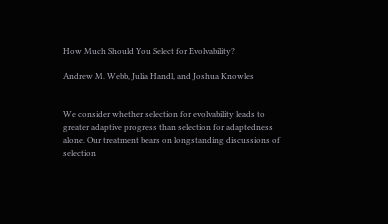How Much Should You Select for Evolvability?

Andrew M. Webb, Julia Handl, and Joshua Knowles


We consider whether selection for evolvability leads to greater adaptive progress than selection for adaptedness alone. Our treatment bears on longstanding discussions of selection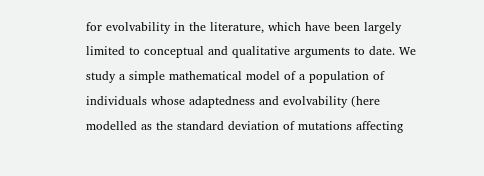for evolvability in the literature, which have been largely limited to conceptual and qualitative arguments to date. We study a simple mathematical model of a population of individuals whose adaptedness and evolvability (here modelled as the standard deviation of mutations affecting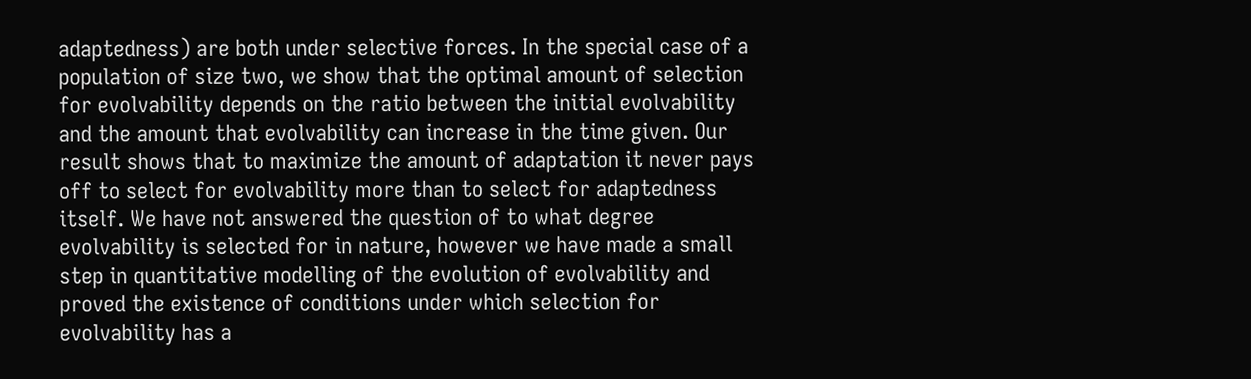adaptedness) are both under selective forces. In the special case of a population of size two, we show that the optimal amount of selection for evolvability depends on the ratio between the initial evolvability and the amount that evolvability can increase in the time given. Our result shows that to maximize the amount of adaptation it never pays off to select for evolvability more than to select for adaptedness itself. We have not answered the question of to what degree evolvability is selected for in nature, however we have made a small step in quantitative modelling of the evolution of evolvability and proved the existence of conditions under which selection for evolvability has a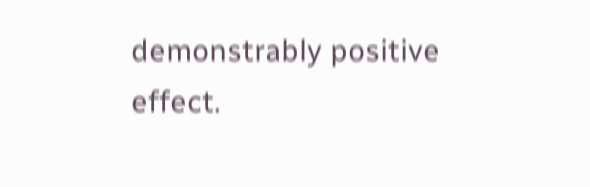demonstrably positive effect.